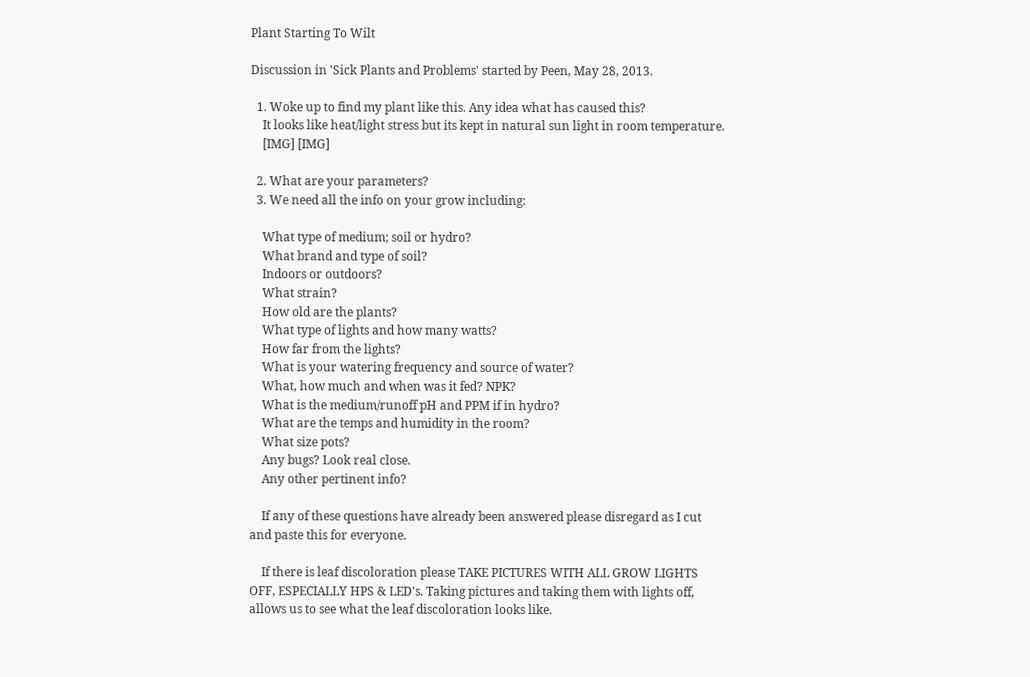Plant Starting To Wilt

Discussion in 'Sick Plants and Problems' started by Peen, May 28, 2013.

  1. Woke up to find my plant like this. Any idea what has caused this?
    It looks like heat/light stress but its kept in natural sun light in room temperature.
    [IMG] [IMG]

  2. What are your parameters?
  3. We need all the info on your grow including:

    What type of medium; soil or hydro?
    What brand and type of soil?
    Indoors or outdoors?
    What strain?
    How old are the plants?
    What type of lights and how many watts?
    How far from the lights?
    What is your watering frequency and source of water?
    What, how much and when was it fed? NPK?
    What is the medium/runoff pH and PPM if in hydro?
    What are the temps and humidity in the room?
    What size pots?
    Any bugs? Look real close.
    Any other pertinent info?

    If any of these questions have already been answered please disregard as I cut and paste this for everyone.

    If there is leaf discoloration please TAKE PICTURES WITH ALL GROW LIGHTS OFF, ESPECIALLY HPS & LED's. Taking pictures and taking them with lights off, allows us to see what the leaf discoloration looks like.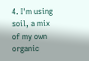4. I'm using soil, a mix of my own organic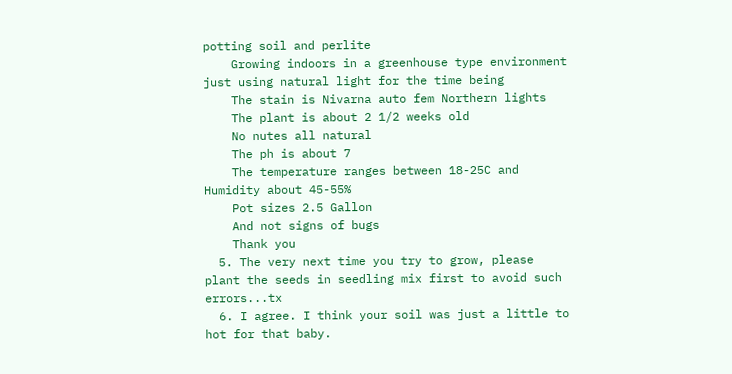potting soil and perlite
    Growing indoors in a greenhouse type environment just using natural light for the time being
    The stain is Nivarna auto fem Northern lights
    The plant is about 2 1/2 weeks old
    No nutes all natural
    The ph is about 7
    The temperature ranges between 18-25C and Humidity about 45-55%
    Pot sizes 2.5 Gallon
    And not signs of bugs
    Thank you
  5. The very next time you try to grow, please plant the seeds in seedling mix first to avoid such errors...tx
  6. I agree. I think your soil was just a little to hot for that baby.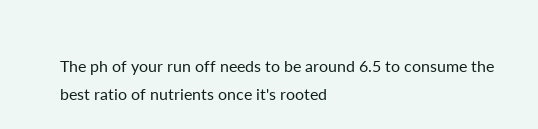The ph of your run off needs to be around 6.5 to consume the best ratio of nutrients once it's rooted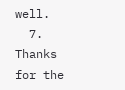well.
  7. Thanks for the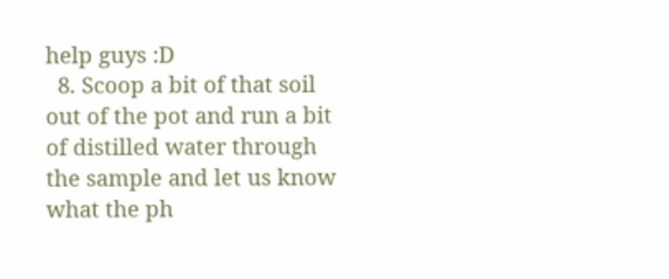help guys :D
  8. Scoop a bit of that soil out of the pot and run a bit of distilled water through the sample and let us know what the ph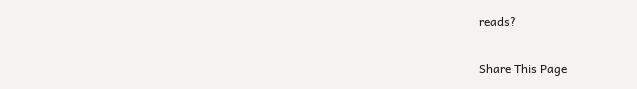reads?

Share This Page